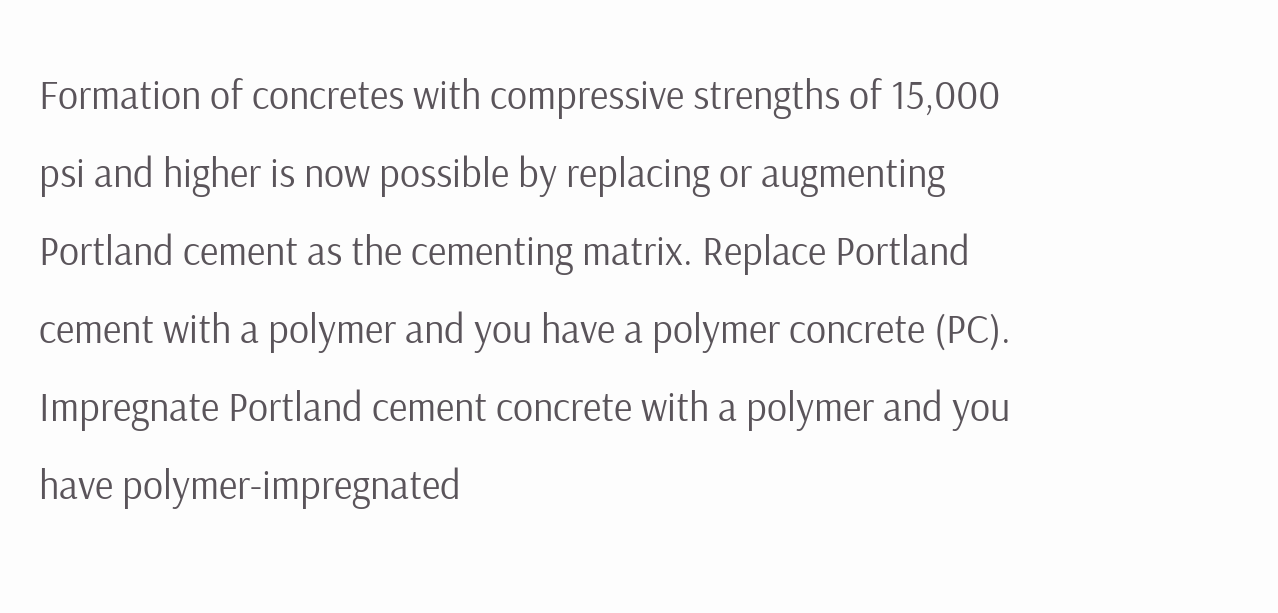Formation of concretes with compressive strengths of 15,000 psi and higher is now possible by replacing or augmenting Portland cement as the cementing matrix. Replace Portland cement with a polymer and you have a polymer concrete (PC). Impregnate Portland cement concrete with a polymer and you have polymer-impregnated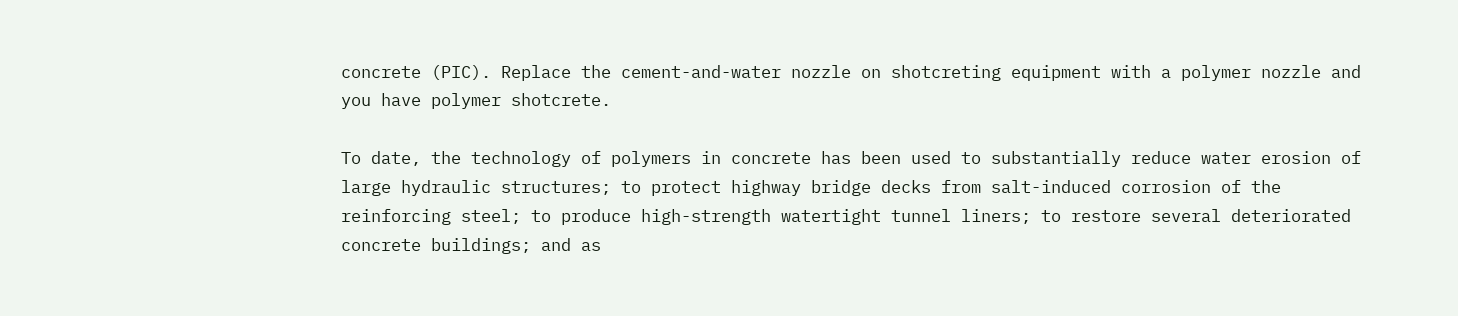concrete (PIC). Replace the cement-and-water nozzle on shotcreting equipment with a polymer nozzle and you have polymer shotcrete.

To date, the technology of polymers in concrete has been used to substantially reduce water erosion of large hydraulic structures; to protect highway bridge decks from salt-induced corrosion of the reinforcing steel; to produce high-strength watertight tunnel liners; to restore several deteriorated concrete buildings; and as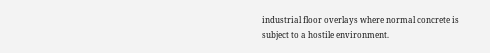industrial floor overlays where normal concrete is subject to a hostile environment.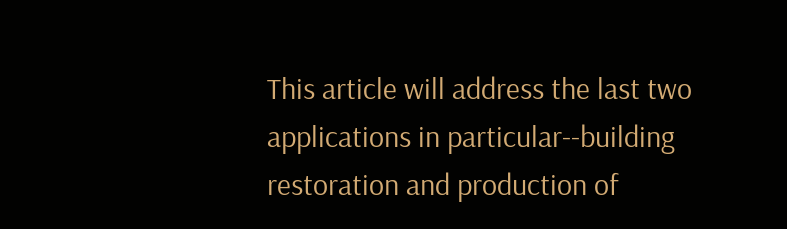This article will address the last two applications in particular--building restoration and production of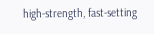high-strength, fast-setting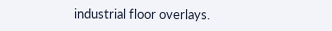industrial floor overlays.